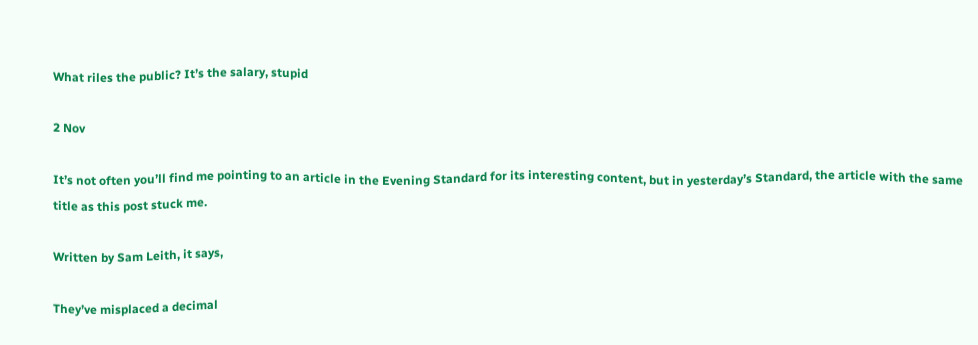What riles the public? It’s the salary, stupid

2 Nov

It’s not often you’ll find me pointing to an article in the Evening Standard for its interesting content, but in yesterday’s Standard, the article with the same title as this post stuck me.

Written by Sam Leith, it says,

They’ve misplaced a decimal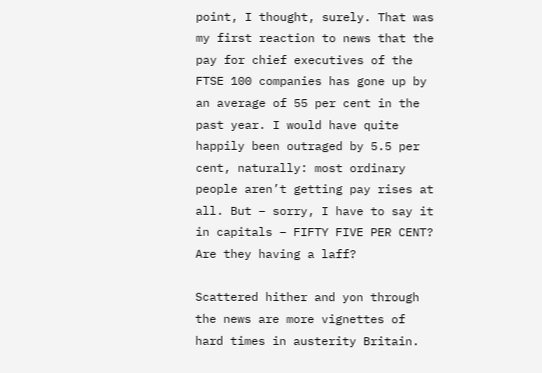point, I thought, surely. That was my first reaction to news that the pay for chief executives of the FTSE 100 companies has gone up by an average of 55 per cent in the past year. I would have quite happily been outraged by 5.5 per cent, naturally: most ordinary people aren’t getting pay rises at all. But – sorry, I have to say it in capitals – FIFTY FIVE PER CENT? Are they having a laff?

Scattered hither and yon through the news are more vignettes of hard times in austerity Britain.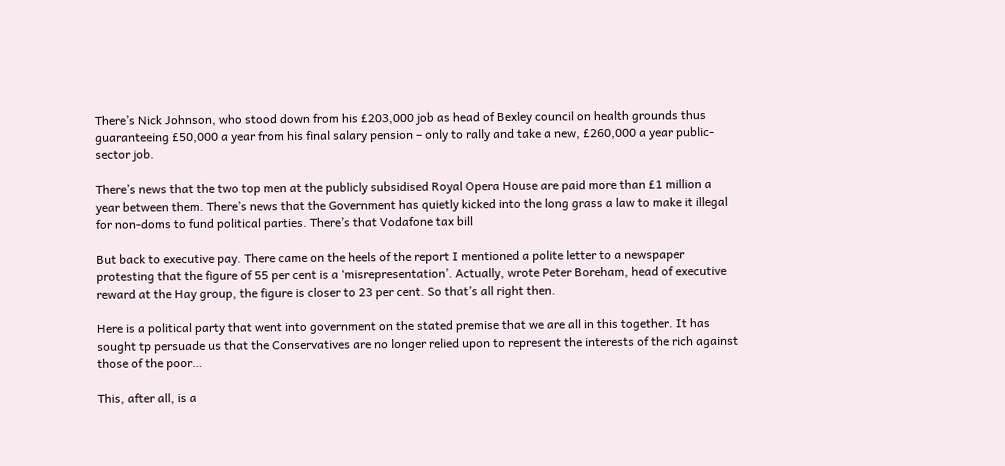There’s Nick Johnson, who stood down from his £203,000 job as head of Bexley council on health grounds thus guaranteeing £50,000 a year from his final salary pension – only to rally and take a new, £260,000 a year public-sector job.

There’s news that the two top men at the publicly subsidised Royal Opera House are paid more than £1 million a year between them. There’s news that the Government has quietly kicked into the long grass a law to make it illegal for non-doms to fund political parties. There’s that Vodafone tax bill

But back to executive pay. There came on the heels of the report I mentioned a polite letter to a newspaper protesting that the figure of 55 per cent is a ‘misrepresentation’. Actually, wrote Peter Boreham, head of executive reward at the Hay group, the figure is closer to 23 per cent. So that’s all right then.

Here is a political party that went into government on the stated premise that we are all in this together. It has sought tp persuade us that the Conservatives are no longer relied upon to represent the interests of the rich against those of the poor…

This, after all, is a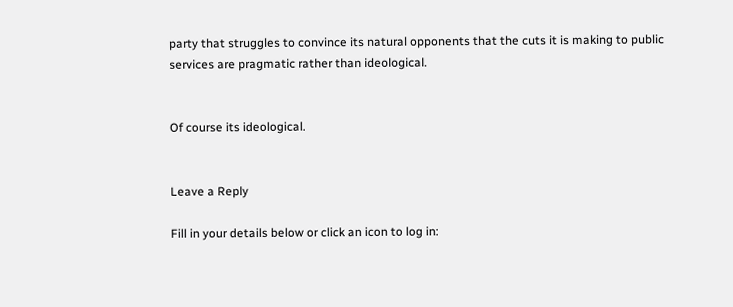party that struggles to convince its natural opponents that the cuts it is making to public services are pragmatic rather than ideological.


Of course its ideological.


Leave a Reply

Fill in your details below or click an icon to log in: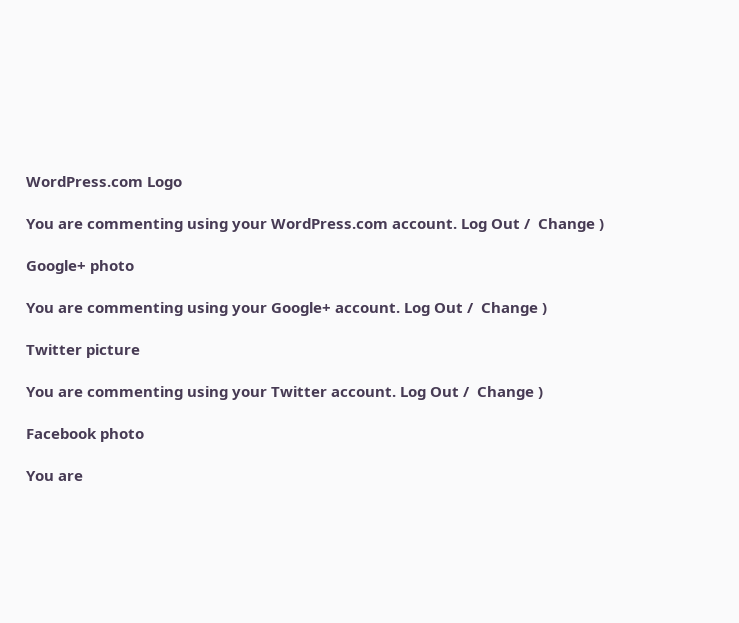WordPress.com Logo

You are commenting using your WordPress.com account. Log Out /  Change )

Google+ photo

You are commenting using your Google+ account. Log Out /  Change )

Twitter picture

You are commenting using your Twitter account. Log Out /  Change )

Facebook photo

You are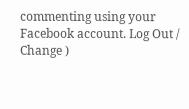commenting using your Facebook account. Log Out /  Change )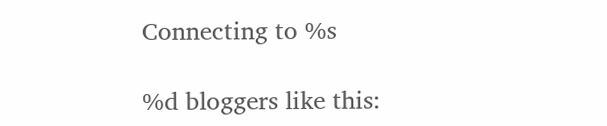Connecting to %s

%d bloggers like this: